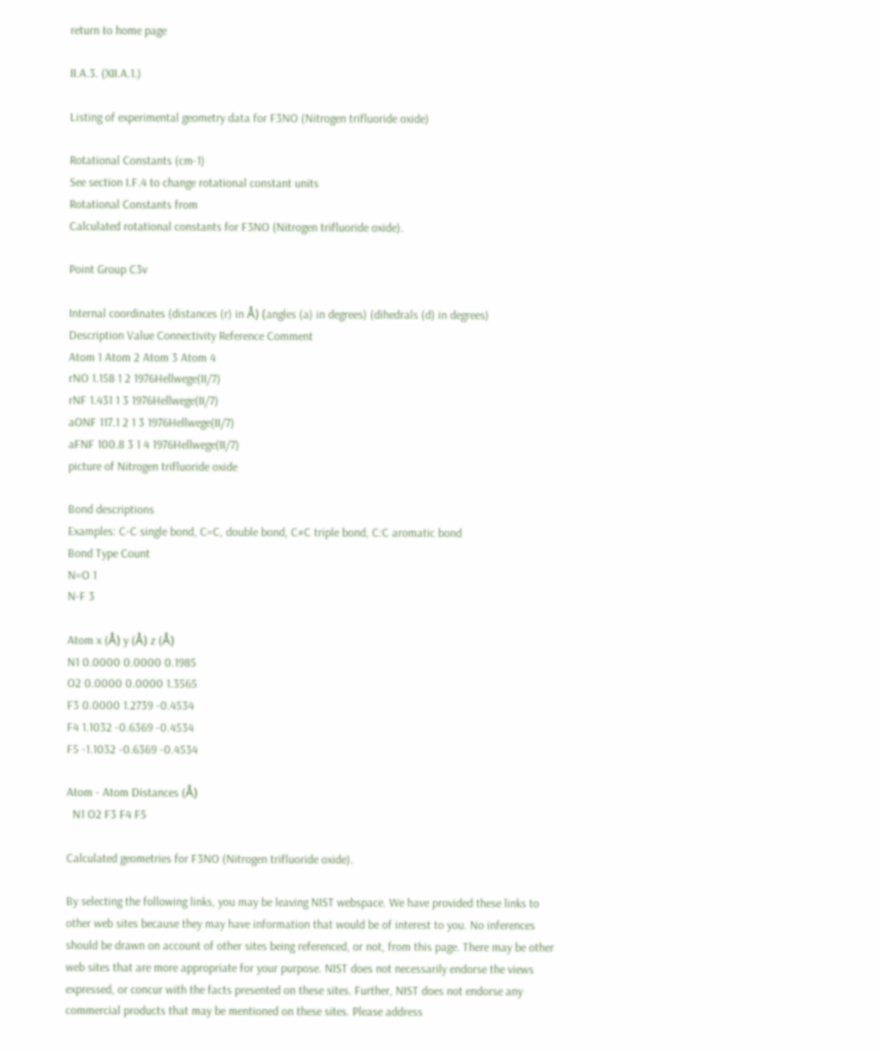return to home page

II.A.3. (XII.A.1.)

Listing of experimental geometry data for F3NO (Nitrogen trifluoride oxide)

Rotational Constants (cm-1)
See section I.F.4 to change rotational constant units
Rotational Constants from
Calculated rotational constants for F3NO (Nitrogen trifluoride oxide).

Point Group C3v

Internal coordinates (distances (r) in Å) (angles (a) in degrees) (dihedrals (d) in degrees)
Description Value Connectivity Reference Comment
Atom 1 Atom 2 Atom 3 Atom 4
rNO 1.158 1 2 1976Hellwege(II/7)
rNF 1.431 1 3 1976Hellwege(II/7)
aONF 117.1 2 1 3 1976Hellwege(II/7)
aFNF 100.8 3 1 4 1976Hellwege(II/7)
picture of Nitrogen trifluoride oxide

Bond descriptions
Examples: C-C single bond, C=C, double bond, C#C triple bond, C:C aromatic bond
Bond Type Count
N=O 1
N-F 3

Atom x (Å) y (Å) z (Å)
N1 0.0000 0.0000 0.1985
O2 0.0000 0.0000 1.3565
F3 0.0000 1.2739 -0.4534
F4 1.1032 -0.6369 -0.4534
F5 -1.1032 -0.6369 -0.4534

Atom - Atom Distances (Å)
  N1 O2 F3 F4 F5

Calculated geometries for F3NO (Nitrogen trifluoride oxide).

By selecting the following links, you may be leaving NIST webspace. We have provided these links to other web sites because they may have information that would be of interest to you. No inferences should be drawn on account of other sites being referenced, or not, from this page. There may be other web sites that are more appropriate for your purpose. NIST does not necessarily endorse the views expressed, or concur with the facts presented on these sites. Further, NIST does not endorse any commercial products that may be mentioned on these sites. Please address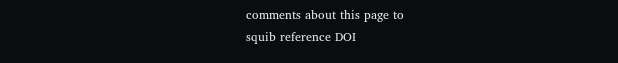comments about this page to
squib reference DOI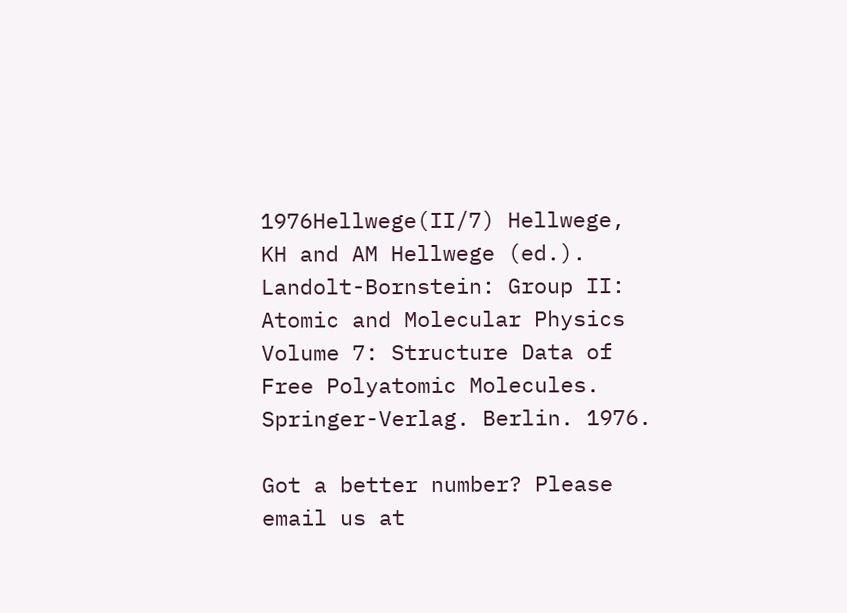1976Hellwege(II/7) Hellwege, KH and AM Hellwege (ed.). Landolt-Bornstein: Group II: Atomic and Molecular Physics Volume 7: Structure Data of Free Polyatomic Molecules. Springer-Verlag. Berlin. 1976.

Got a better number? Please email us at